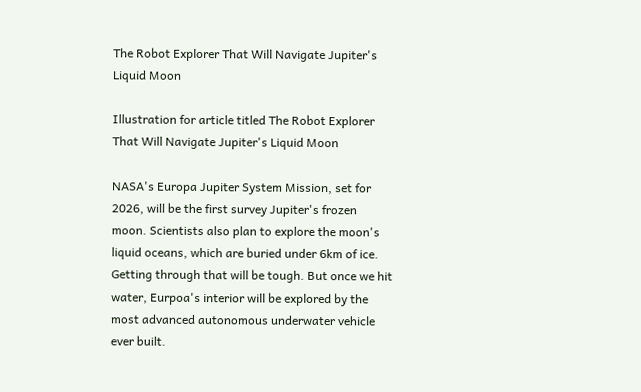The Robot Explorer That Will Navigate Jupiter's Liquid Moon

Illustration for article titled The Robot Explorer That Will Navigate Jupiter's Liquid Moon

NASA's Europa Jupiter System Mission, set for 2026, will be the first survey Jupiter's frozen moon. Scientists also plan to explore the moon's liquid oceans, which are buried under 6km of ice. Getting through that will be tough. But once we hit water, Eurpoa's interior will be explored by the most advanced autonomous underwater vehicle ever built.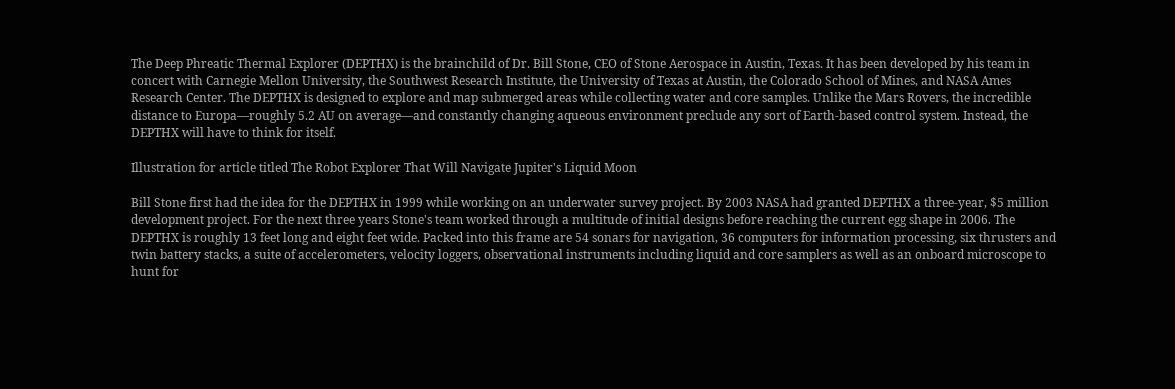The Deep Phreatic Thermal Explorer (DEPTHX) is the brainchild of Dr. Bill Stone, CEO of Stone Aerospace in Austin, Texas. It has been developed by his team in concert with Carnegie Mellon University, the Southwest Research Institute, the University of Texas at Austin, the Colorado School of Mines, and NASA Ames Research Center. The DEPTHX is designed to explore and map submerged areas while collecting water and core samples. Unlike the Mars Rovers, the incredible distance to Europa—roughly 5.2 AU on average—and constantly changing aqueous environment preclude any sort of Earth-based control system. Instead, the DEPTHX will have to think for itself.

Illustration for article titled The Robot Explorer That Will Navigate Jupiter's Liquid Moon

Bill Stone first had the idea for the DEPTHX in 1999 while working on an underwater survey project. By 2003 NASA had granted DEPTHX a three-year, $5 million development project. For the next three years Stone's team worked through a multitude of initial designs before reaching the current egg shape in 2006. The DEPTHX is roughly 13 feet long and eight feet wide. Packed into this frame are 54 sonars for navigation, 36 computers for information processing, six thrusters and twin battery stacks, a suite of accelerometers, velocity loggers, observational instruments including liquid and core samplers as well as an onboard microscope to hunt for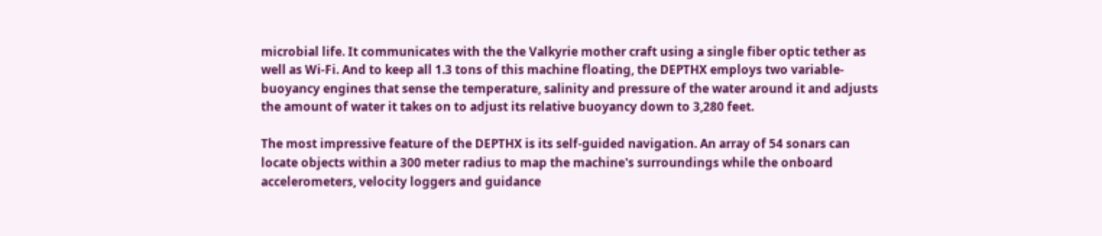microbial life. It communicates with the the Valkyrie mother craft using a single fiber optic tether as well as Wi-Fi. And to keep all 1.3 tons of this machine floating, the DEPTHX employs two variable-buoyancy engines that sense the temperature, salinity and pressure of the water around it and adjusts the amount of water it takes on to adjust its relative buoyancy down to 3,280 feet.

The most impressive feature of the DEPTHX is its self-guided navigation. An array of 54 sonars can locate objects within a 300 meter radius to map the machine's surroundings while the onboard accelerometers, velocity loggers and guidance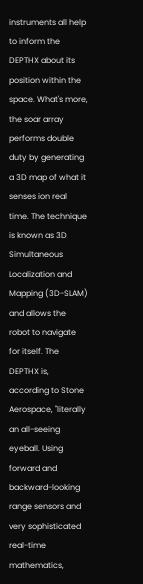instruments all help to inform the DEPTHX about its position within the space. What's more, the soar array performs double duty by generating a 3D map of what it senses ion real time. The technique is known as 3D Simultaneous Localization and Mapping (3D-SLAM) and allows the robot to navigate for itself. The DEPTHX is, according to Stone Aerospace, "literally an all-seeing eyeball. Using forward and backward-looking range sensors and very sophisticated real-time mathematics,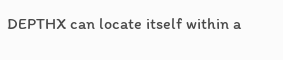DEPTHX can locate itself within a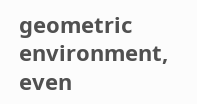geometric environment, even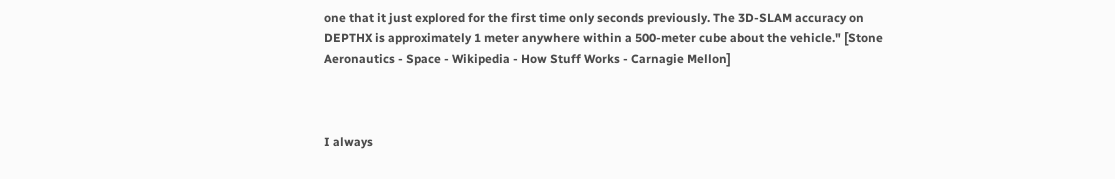one that it just explored for the first time only seconds previously. The 3D-SLAM accuracy on DEPTHX is approximately 1 meter anywhere within a 500-meter cube about the vehicle." [Stone Aeronautics - Space - Wikipedia - How Stuff Works - Carnagie Mellon]



I always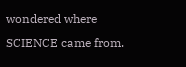wondered where SCIENCE came from.